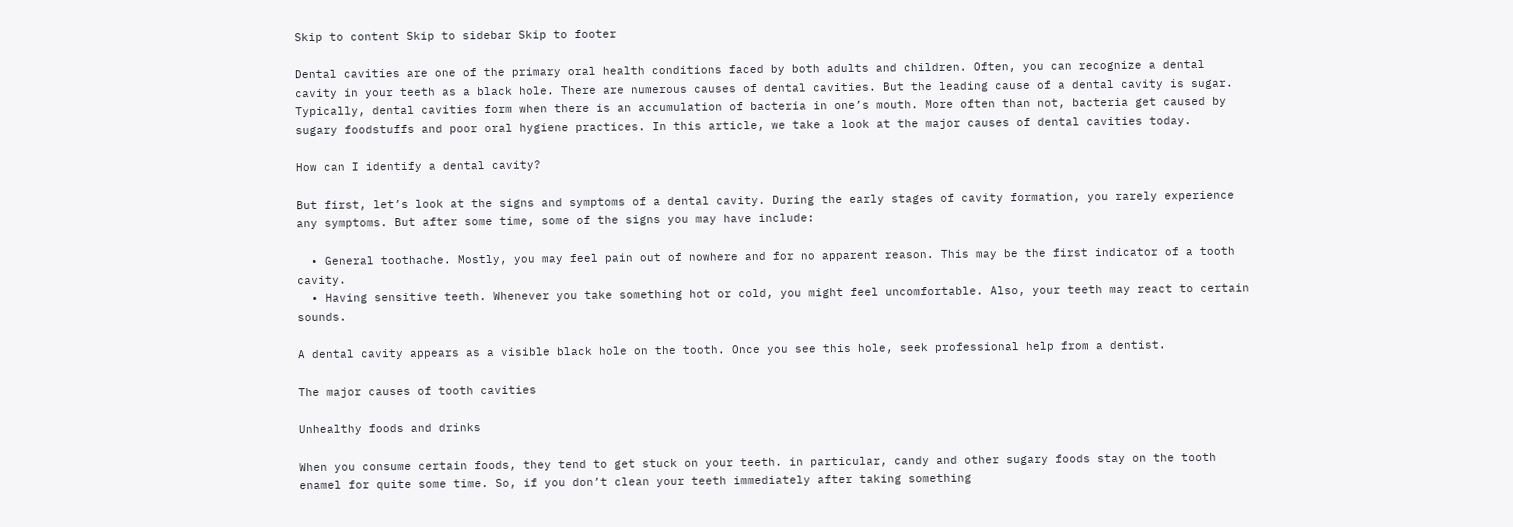Skip to content Skip to sidebar Skip to footer

Dental cavities are one of the primary oral health conditions faced by both adults and children. Often, you can recognize a dental cavity in your teeth as a black hole. There are numerous causes of dental cavities. But the leading cause of a dental cavity is sugar. Typically, dental cavities form when there is an accumulation of bacteria in one’s mouth. More often than not, bacteria get caused by sugary foodstuffs and poor oral hygiene practices. In this article, we take a look at the major causes of dental cavities today.

How can I identify a dental cavity?

But first, let’s look at the signs and symptoms of a dental cavity. During the early stages of cavity formation, you rarely experience any symptoms. But after some time, some of the signs you may have include:

  • General toothache. Mostly, you may feel pain out of nowhere and for no apparent reason. This may be the first indicator of a tooth cavity.
  • Having sensitive teeth. Whenever you take something hot or cold, you might feel uncomfortable. Also, your teeth may react to certain sounds.

A dental cavity appears as a visible black hole on the tooth. Once you see this hole, seek professional help from a dentist.

The major causes of tooth cavities

Unhealthy foods and drinks

When you consume certain foods, they tend to get stuck on your teeth. in particular, candy and other sugary foods stay on the tooth enamel for quite some time. So, if you don’t clean your teeth immediately after taking something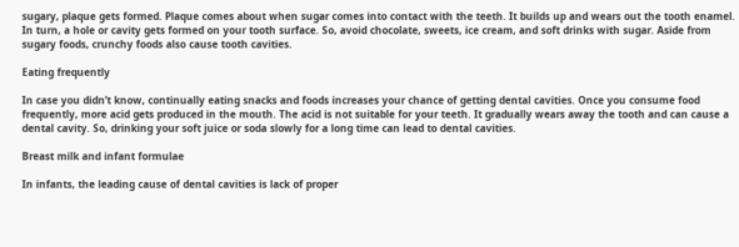sugary, plaque gets formed. Plaque comes about when sugar comes into contact with the teeth. It builds up and wears out the tooth enamel. In turn, a hole or cavity gets formed on your tooth surface. So, avoid chocolate, sweets, ice cream, and soft drinks with sugar. Aside from sugary foods, crunchy foods also cause tooth cavities.

Eating frequently

In case you didn’t know, continually eating snacks and foods increases your chance of getting dental cavities. Once you consume food frequently, more acid gets produced in the mouth. The acid is not suitable for your teeth. It gradually wears away the tooth and can cause a dental cavity. So, drinking your soft juice or soda slowly for a long time can lead to dental cavities.

Breast milk and infant formulae

In infants, the leading cause of dental cavities is lack of proper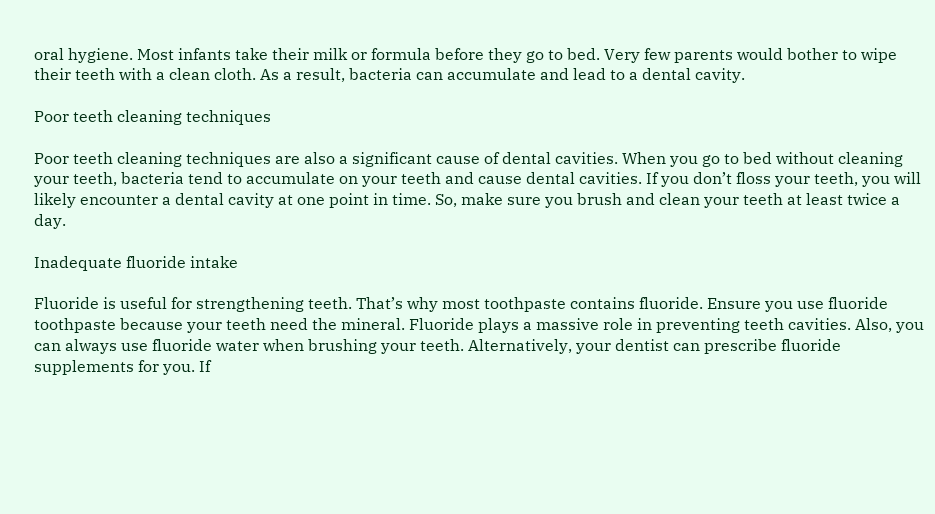oral hygiene. Most infants take their milk or formula before they go to bed. Very few parents would bother to wipe their teeth with a clean cloth. As a result, bacteria can accumulate and lead to a dental cavity.

Poor teeth cleaning techniques

Poor teeth cleaning techniques are also a significant cause of dental cavities. When you go to bed without cleaning your teeth, bacteria tend to accumulate on your teeth and cause dental cavities. If you don’t floss your teeth, you will likely encounter a dental cavity at one point in time. So, make sure you brush and clean your teeth at least twice a day.

Inadequate fluoride intake

Fluoride is useful for strengthening teeth. That’s why most toothpaste contains fluoride. Ensure you use fluoride toothpaste because your teeth need the mineral. Fluoride plays a massive role in preventing teeth cavities. Also, you can always use fluoride water when brushing your teeth. Alternatively, your dentist can prescribe fluoride supplements for you. If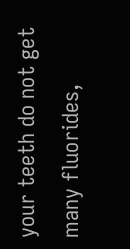your teeth do not get many fluorides,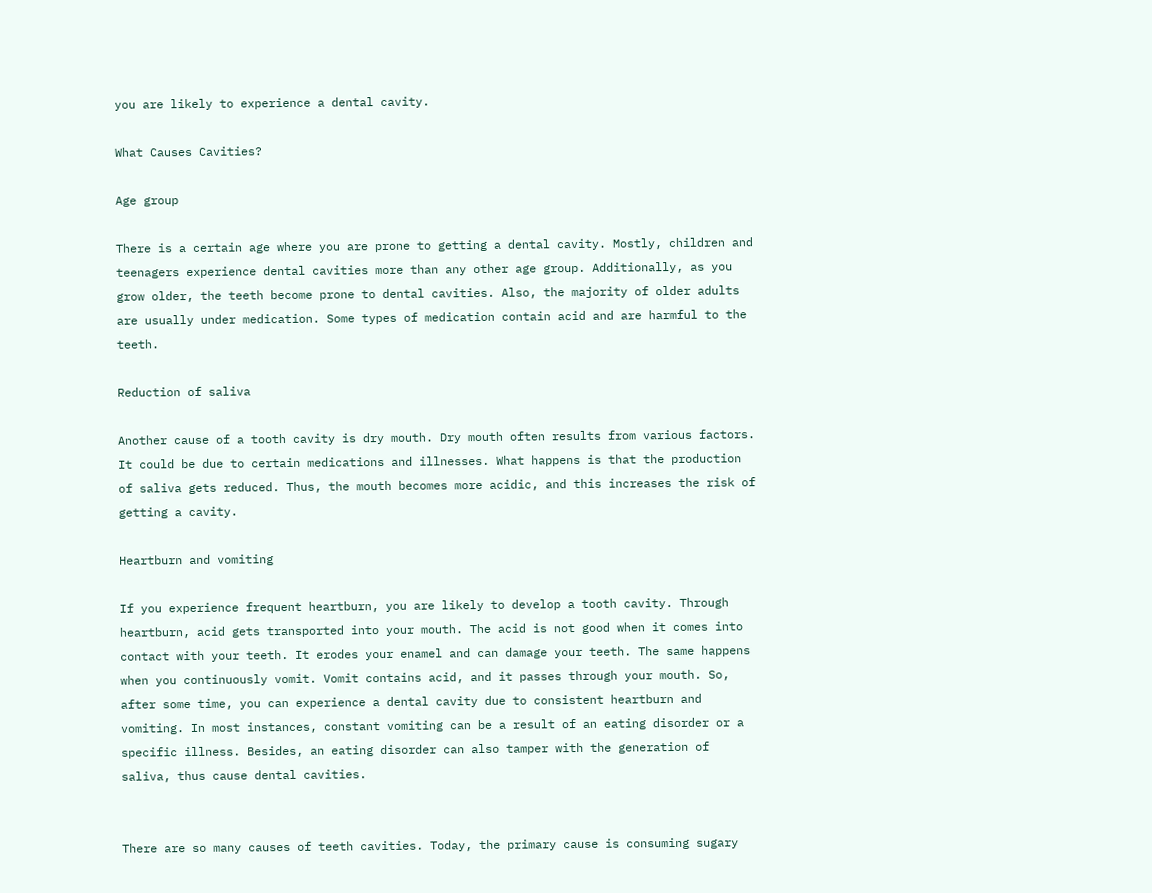you are likely to experience a dental cavity.

What Causes Cavities?

Age group

There is a certain age where you are prone to getting a dental cavity. Mostly, children and teenagers experience dental cavities more than any other age group. Additionally, as you grow older, the teeth become prone to dental cavities. Also, the majority of older adults are usually under medication. Some types of medication contain acid and are harmful to the teeth.

Reduction of saliva

Another cause of a tooth cavity is dry mouth. Dry mouth often results from various factors. It could be due to certain medications and illnesses. What happens is that the production of saliva gets reduced. Thus, the mouth becomes more acidic, and this increases the risk of getting a cavity.

Heartburn and vomiting

If you experience frequent heartburn, you are likely to develop a tooth cavity. Through heartburn, acid gets transported into your mouth. The acid is not good when it comes into contact with your teeth. It erodes your enamel and can damage your teeth. The same happens when you continuously vomit. Vomit contains acid, and it passes through your mouth. So, after some time, you can experience a dental cavity due to consistent heartburn and vomiting. In most instances, constant vomiting can be a result of an eating disorder or a specific illness. Besides, an eating disorder can also tamper with the generation of saliva, thus cause dental cavities.


There are so many causes of teeth cavities. Today, the primary cause is consuming sugary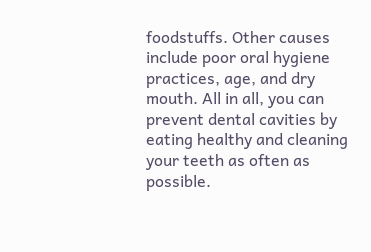foodstuffs. Other causes include poor oral hygiene practices, age, and dry mouth. All in all, you can prevent dental cavities by eating healthy and cleaning your teeth as often as possible.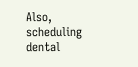Also, scheduling dental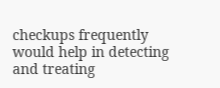checkups frequently would help in detecting and treating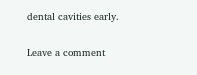dental cavities early.

Leave a comment